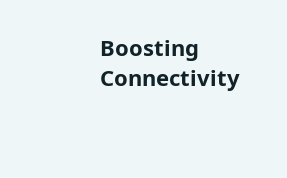Boosting Connectivity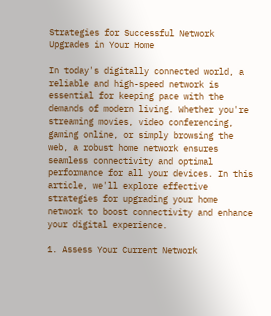Strategies for Successful Network Upgrades in Your Home

In today's digitally connected world, a reliable and high-speed network is essential for keeping pace with the demands of modern living. Whether you're streaming movies, video conferencing, gaming online, or simply browsing the web, a robust home network ensures seamless connectivity and optimal performance for all your devices. In this article, we'll explore effective strategies for upgrading your home network to boost connectivity and enhance your digital experience.

1. Assess Your Current Network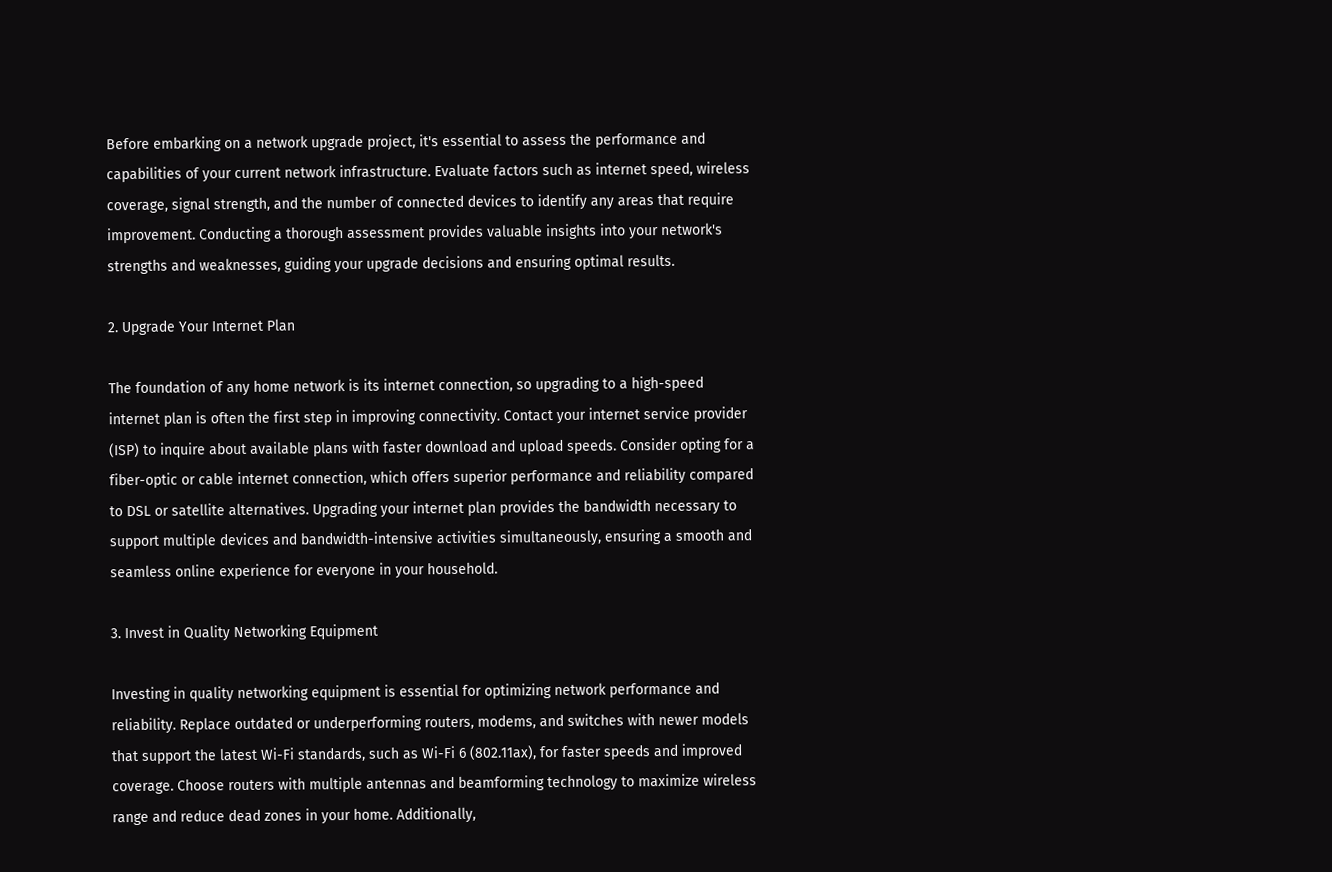Before embarking on a network upgrade project, it's essential to assess the performance and capabilities of your current network infrastructure. Evaluate factors such as internet speed, wireless coverage, signal strength, and the number of connected devices to identify any areas that require improvement. Conducting a thorough assessment provides valuable insights into your network's strengths and weaknesses, guiding your upgrade decisions and ensuring optimal results.

2. Upgrade Your Internet Plan

The foundation of any home network is its internet connection, so upgrading to a high-speed internet plan is often the first step in improving connectivity. Contact your internet service provider (ISP) to inquire about available plans with faster download and upload speeds. Consider opting for a fiber-optic or cable internet connection, which offers superior performance and reliability compared to DSL or satellite alternatives. Upgrading your internet plan provides the bandwidth necessary to support multiple devices and bandwidth-intensive activities simultaneously, ensuring a smooth and seamless online experience for everyone in your household.

3. Invest in Quality Networking Equipment

Investing in quality networking equipment is essential for optimizing network performance and reliability. Replace outdated or underperforming routers, modems, and switches with newer models that support the latest Wi-Fi standards, such as Wi-Fi 6 (802.11ax), for faster speeds and improved coverage. Choose routers with multiple antennas and beamforming technology to maximize wireless range and reduce dead zones in your home. Additionally,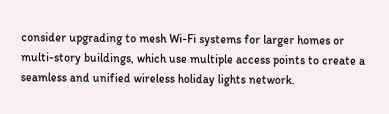consider upgrading to mesh Wi-Fi systems for larger homes or multi-story buildings, which use multiple access points to create a seamless and unified wireless holiday lights network.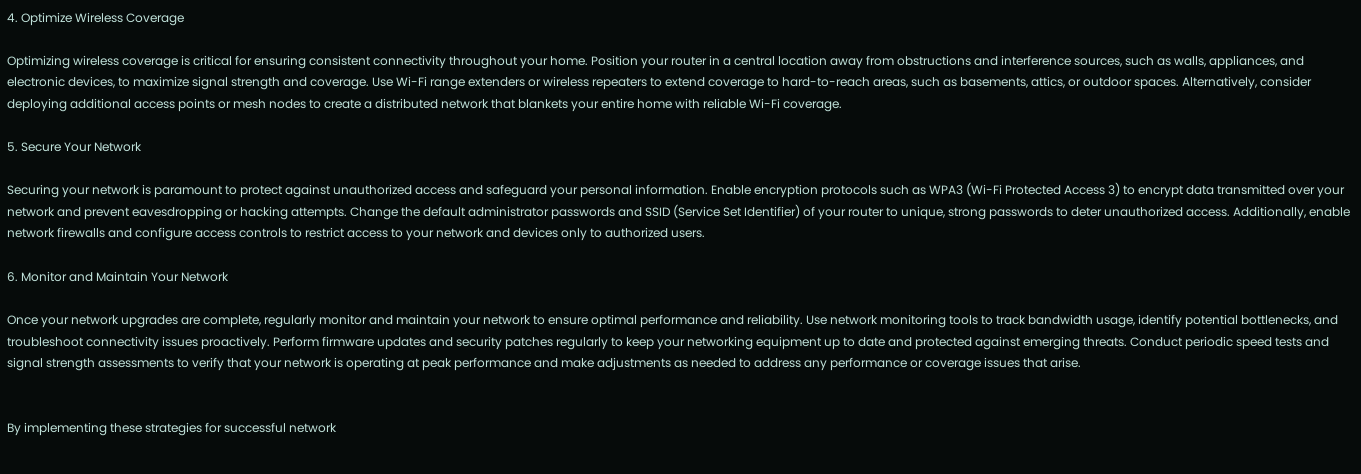4. Optimize Wireless Coverage

Optimizing wireless coverage is critical for ensuring consistent connectivity throughout your home. Position your router in a central location away from obstructions and interference sources, such as walls, appliances, and electronic devices, to maximize signal strength and coverage. Use Wi-Fi range extenders or wireless repeaters to extend coverage to hard-to-reach areas, such as basements, attics, or outdoor spaces. Alternatively, consider deploying additional access points or mesh nodes to create a distributed network that blankets your entire home with reliable Wi-Fi coverage.

5. Secure Your Network

Securing your network is paramount to protect against unauthorized access and safeguard your personal information. Enable encryption protocols such as WPA3 (Wi-Fi Protected Access 3) to encrypt data transmitted over your network and prevent eavesdropping or hacking attempts. Change the default administrator passwords and SSID (Service Set Identifier) of your router to unique, strong passwords to deter unauthorized access. Additionally, enable network firewalls and configure access controls to restrict access to your network and devices only to authorized users.

6. Monitor and Maintain Your Network

Once your network upgrades are complete, regularly monitor and maintain your network to ensure optimal performance and reliability. Use network monitoring tools to track bandwidth usage, identify potential bottlenecks, and troubleshoot connectivity issues proactively. Perform firmware updates and security patches regularly to keep your networking equipment up to date and protected against emerging threats. Conduct periodic speed tests and signal strength assessments to verify that your network is operating at peak performance and make adjustments as needed to address any performance or coverage issues that arise.


By implementing these strategies for successful network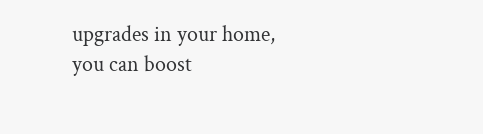upgrades in your home, you can boost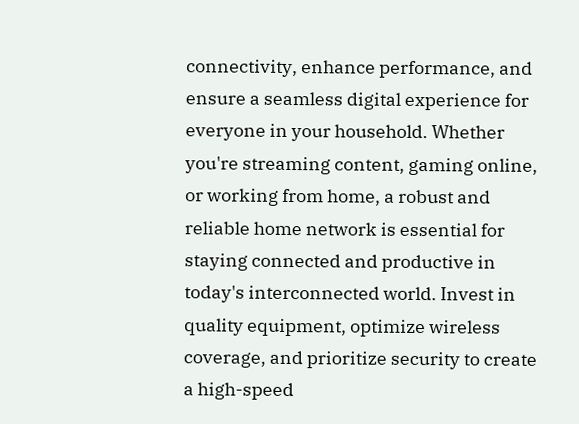connectivity, enhance performance, and ensure a seamless digital experience for everyone in your household. Whether you're streaming content, gaming online, or working from home, a robust and reliable home network is essential for staying connected and productive in today's interconnected world. Invest in quality equipment, optimize wireless coverage, and prioritize security to create a high-speed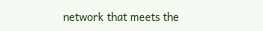network that meets the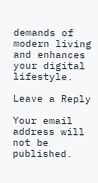demands of modern living and enhances your digital lifestyle.

Leave a Reply

Your email address will not be published.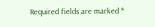Required fields are marked *